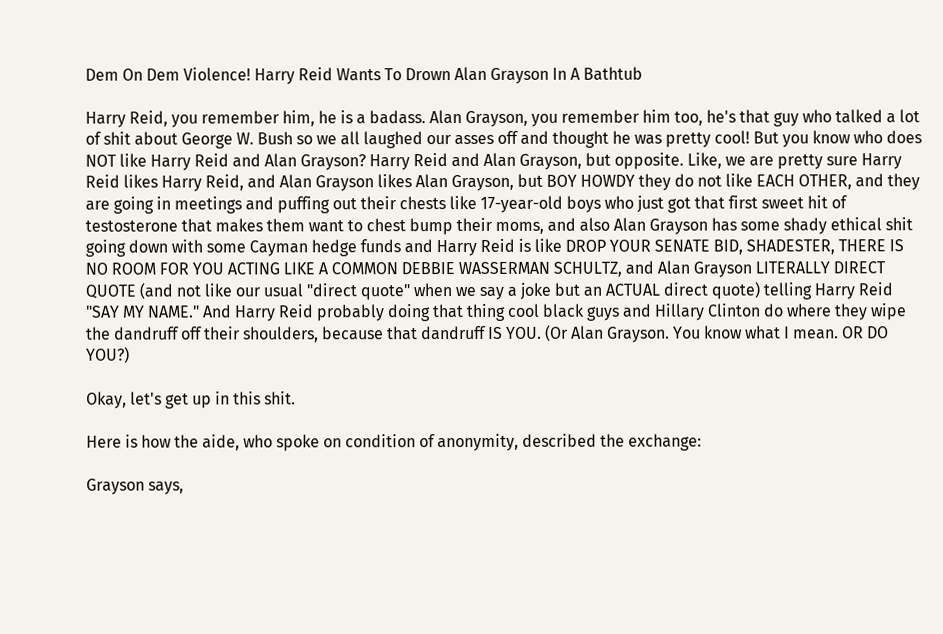Dem On Dem Violence! Harry Reid Wants To Drown Alan Grayson In A Bathtub

Harry Reid, you remember him, he is a badass. Alan Grayson, you remember him too, he's that guy who talked a lot of shit about George W. Bush so we all laughed our asses off and thought he was pretty cool! But you know who does NOT like Harry Reid and Alan Grayson? Harry Reid and Alan Grayson, but opposite. Like, we are pretty sure Harry Reid likes Harry Reid, and Alan Grayson likes Alan Grayson, but BOY HOWDY they do not like EACH OTHER, and they are going in meetings and puffing out their chests like 17-year-old boys who just got that first sweet hit of testosterone that makes them want to chest bump their moms, and also Alan Grayson has some shady ethical shit going down with some Cayman hedge funds and Harry Reid is like DROP YOUR SENATE BID, SHADESTER, THERE IS NO ROOM FOR YOU ACTING LIKE A COMMON DEBBIE WASSERMAN SCHULTZ, and Alan Grayson LITERALLY DIRECT QUOTE (and not like our usual "direct quote" when we say a joke but an ACTUAL direct quote) telling Harry Reid "SAY MY NAME." And Harry Reid probably doing that thing cool black guys and Hillary Clinton do where they wipe the dandruff off their shoulders, because that dandruff IS YOU. (Or Alan Grayson. You know what I mean. OR DO YOU?)

Okay, let's get up in this shit.

Here is how the aide, who spoke on condition of anonymity, described the exchange:

Grayson says,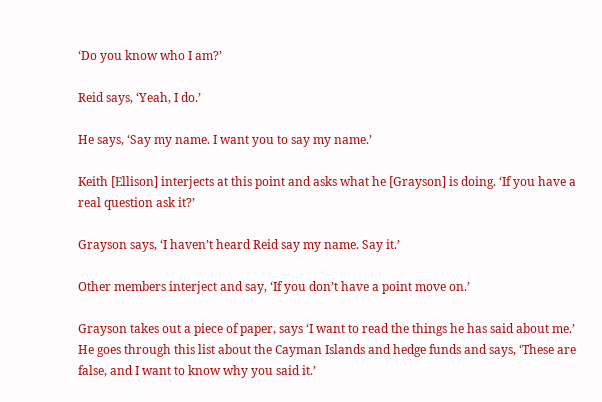‘Do you know who I am?’

Reid says, ‘Yeah, I do.’

He says, ‘Say my name. I want you to say my name.’

Keith [Ellison] interjects at this point and asks what he [Grayson] is doing. ‘If you have a real question ask it?’

Grayson says, ‘I haven’t heard Reid say my name. Say it.’

Other members interject and say, ‘If you don’t have a point move on.’

Grayson takes out a piece of paper, says ‘I want to read the things he has said about me.’ He goes through this list about the Cayman Islands and hedge funds and says, ‘These are false, and I want to know why you said it.’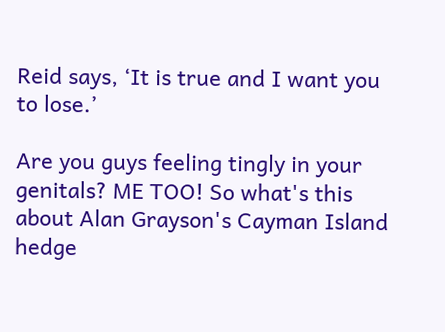Reid says, ‘It is true and I want you to lose.’

Are you guys feeling tingly in your genitals? ME TOO! So what's this about Alan Grayson's Cayman Island hedge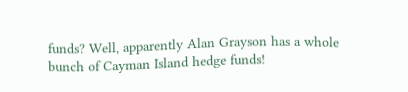funds? Well, apparently Alan Grayson has a whole bunch of Cayman Island hedge funds!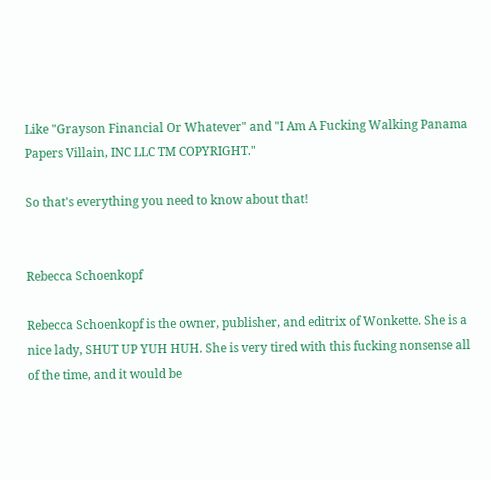Like "Grayson Financial Or Whatever" and "I Am A Fucking Walking Panama Papers Villain, INC LLC TM COPYRIGHT."

So that's everything you need to know about that!


Rebecca Schoenkopf

Rebecca Schoenkopf is the owner, publisher, and editrix of Wonkette. She is a nice lady, SHUT UP YUH HUH. She is very tired with this fucking nonsense all of the time, and it would be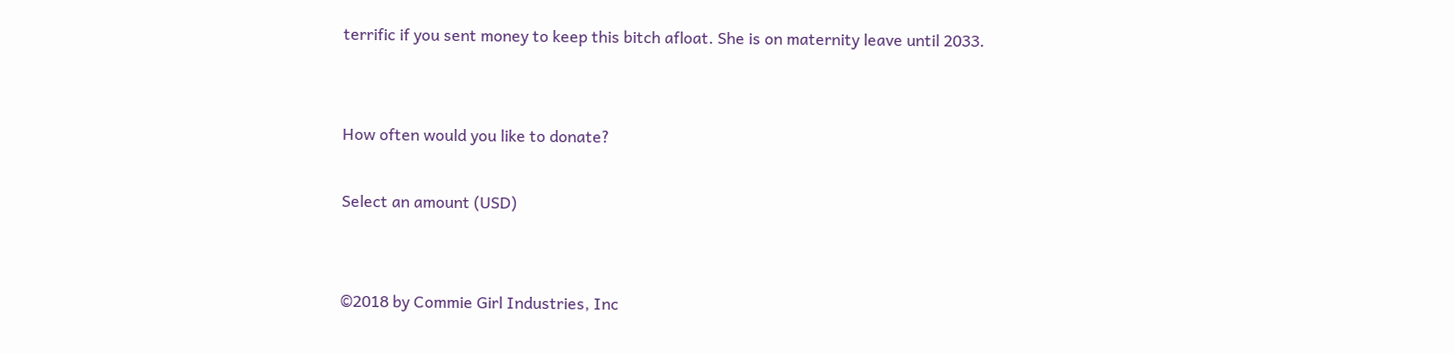terrific if you sent money to keep this bitch afloat. She is on maternity leave until 2033.


How often would you like to donate?

Select an amount (USD)


©2018 by Commie Girl Industries, Inc